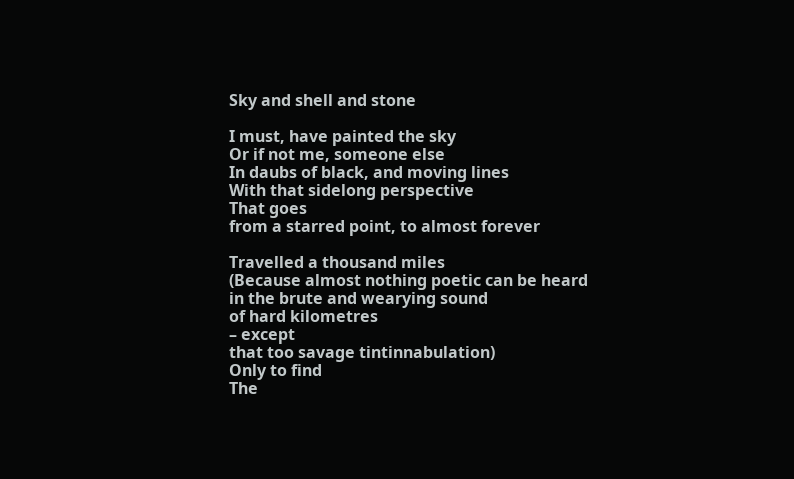Sky and shell and stone

I must, have painted the sky
Or if not me, someone else
In daubs of black, and moving lines
With that sidelong perspective
That goes
from a starred point, to almost forever

Travelled a thousand miles
(Because almost nothing poetic can be heard
in the brute and wearying sound
of hard kilometres
– except
that too savage tintinnabulation)
Only to find
The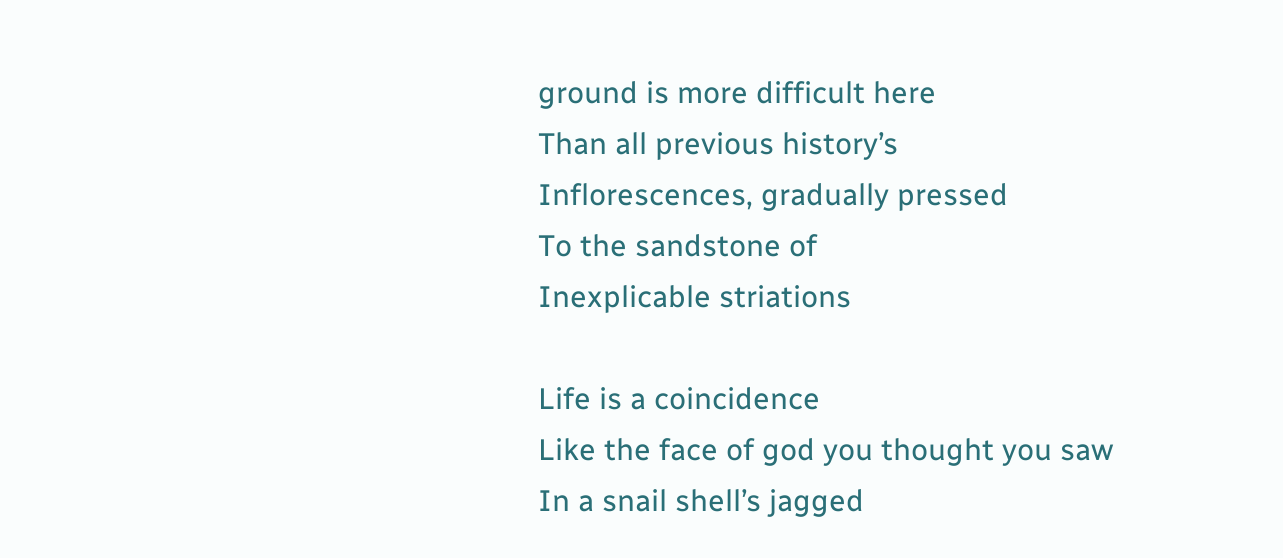ground is more difficult here
Than all previous history’s
Inflorescences, gradually pressed
To the sandstone of
Inexplicable striations

Life is a coincidence
Like the face of god you thought you saw
In a snail shell’s jagged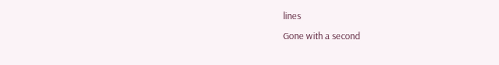lines
Gone with a second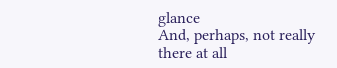glance
And, perhaps, not really there at all